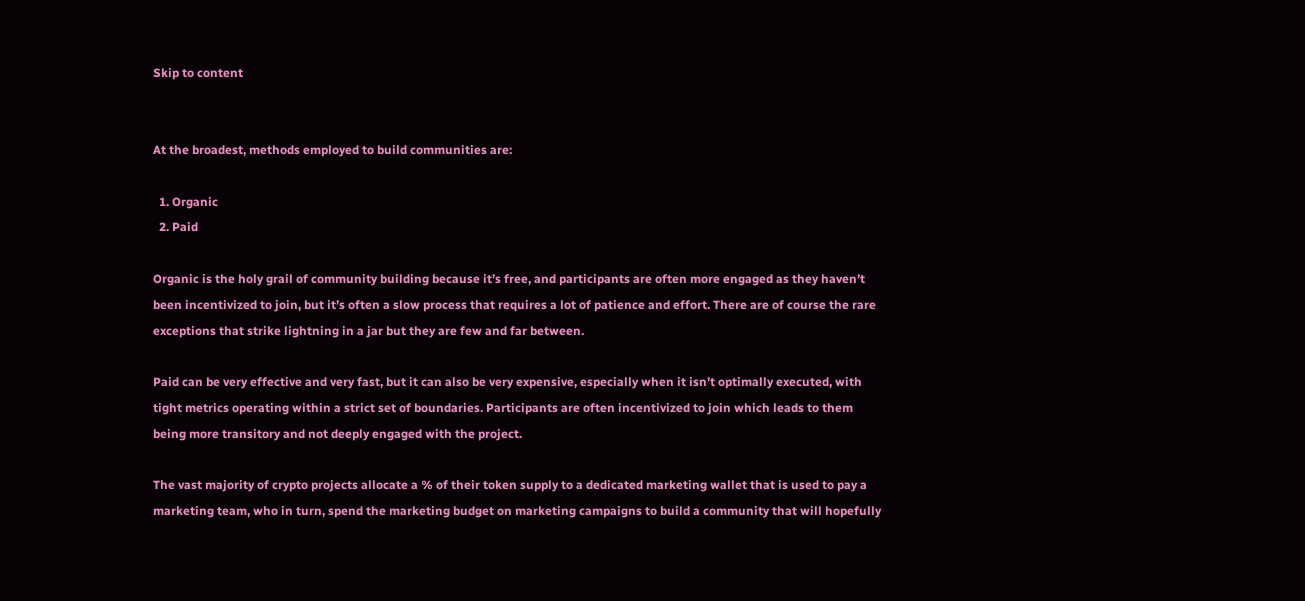Skip to content


At the broadest, methods employed to build communities are:

  1. Organic
  2. Paid

Organic is the holy grail of community building because it’s free, and participants are often more engaged as they haven’t been incentivized to join, but it’s often a slow process that requires a lot of patience and effort. There are of course the rare exceptions that strike lightning in a jar but they are few and far between.

Paid can be very effective and very fast, but it can also be very expensive, especially when it isn’t optimally executed, with tight metrics operating within a strict set of boundaries. Participants are often incentivized to join which leads to them being more transitory and not deeply engaged with the project.

The vast majority of crypto projects allocate a % of their token supply to a dedicated marketing wallet that is used to pay a marketing team, who in turn, spend the marketing budget on marketing campaigns to build a community that will hopefully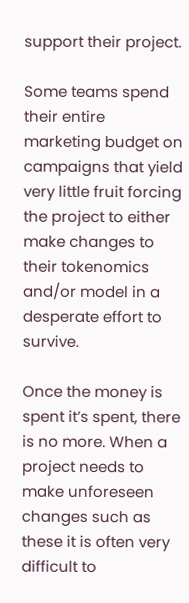support their project.

Some teams spend their entire marketing budget on campaigns that yield very little fruit forcing the project to either make changes to their tokenomics and/or model in a desperate effort to survive.

Once the money is spent it’s spent, there is no more. When a project needs to make unforeseen changes such as these it is often very difficult to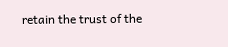retain the trust of the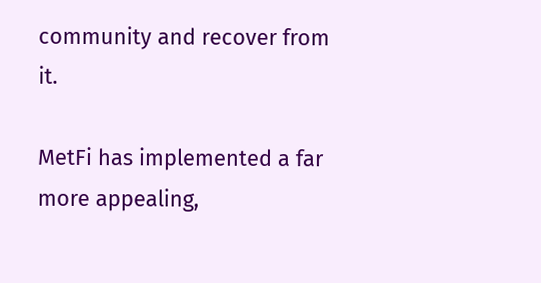community and recover from it.

MetFi has implemented a far more appealing,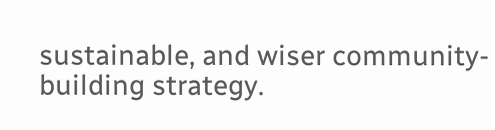sustainable, and wiser community-building strategy.